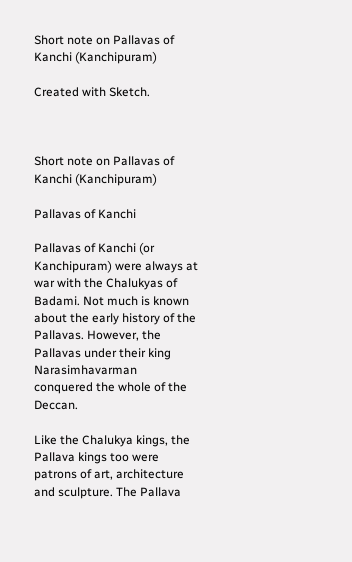Short note on Pallavas of Kanchi (Kanchipuram)

Created with Sketch.



Short note on Pallavas of Kanchi (Kanchipuram)

Pallavas of Kanchi

Pallavas of Kanchi (or Kanchipuram) were always at war with the Chalukyas of Badami. Not much is known about the early history of the Pallavas. However, the Pallavas under their king Narasimhavarman conquered the whole of the Deccan.

Like the Chalukya kings, the Pallava kings too were patrons of art, architecture and sculpture. The Pallava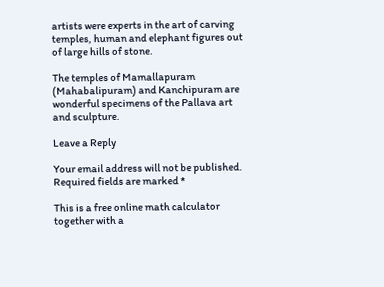artists were experts in the art of carving temples, human and elephant figures out of large hills of stone.

The temples of Mamallapuram (Mahabalipuram) and Kanchipuram are wonderful specimens of the Pallava art and sculpture.

Leave a Reply

Your email address will not be published. Required fields are marked *

This is a free online math calculator together with a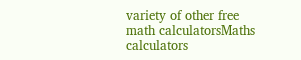variety of other free math calculatorsMaths calculators